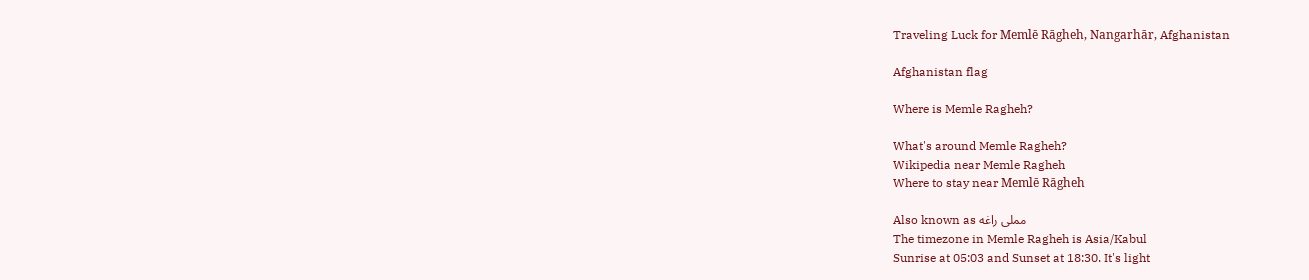Traveling Luck for Memlē Rāgheh, Nangarhār, Afghanistan

Afghanistan flag

Where is Memle Ragheh?

What's around Memle Ragheh?
Wikipedia near Memle Ragheh
Where to stay near Memlē Rāgheh

Also known as مملی راغه
The timezone in Memle Ragheh is Asia/Kabul
Sunrise at 05:03 and Sunset at 18:30. It's light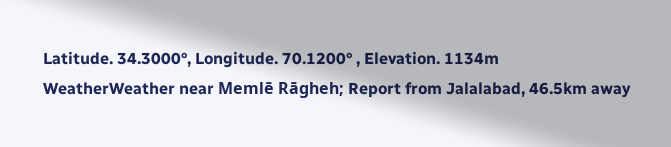Latitude. 34.3000°, Longitude. 70.1200° , Elevation. 1134m
WeatherWeather near Memlē Rāgheh; Report from Jalalabad, 46.5km away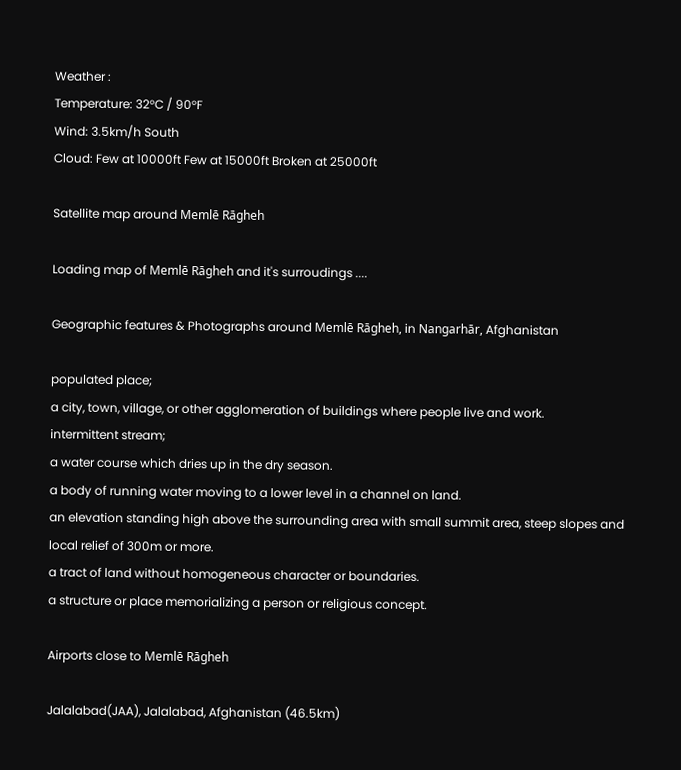Weather :
Temperature: 32°C / 90°F
Wind: 3.5km/h South
Cloud: Few at 10000ft Few at 15000ft Broken at 25000ft

Satellite map around Memlē Rāgheh

Loading map of Memlē Rāgheh and it's surroudings ....

Geographic features & Photographs around Memlē Rāgheh, in Nangarhār, Afghanistan

populated place;
a city, town, village, or other agglomeration of buildings where people live and work.
intermittent stream;
a water course which dries up in the dry season.
a body of running water moving to a lower level in a channel on land.
an elevation standing high above the surrounding area with small summit area, steep slopes and local relief of 300m or more.
a tract of land without homogeneous character or boundaries.
a structure or place memorializing a person or religious concept.

Airports close to Memlē Rāgheh

Jalalabad(JAA), Jalalabad, Afghanistan (46.5km)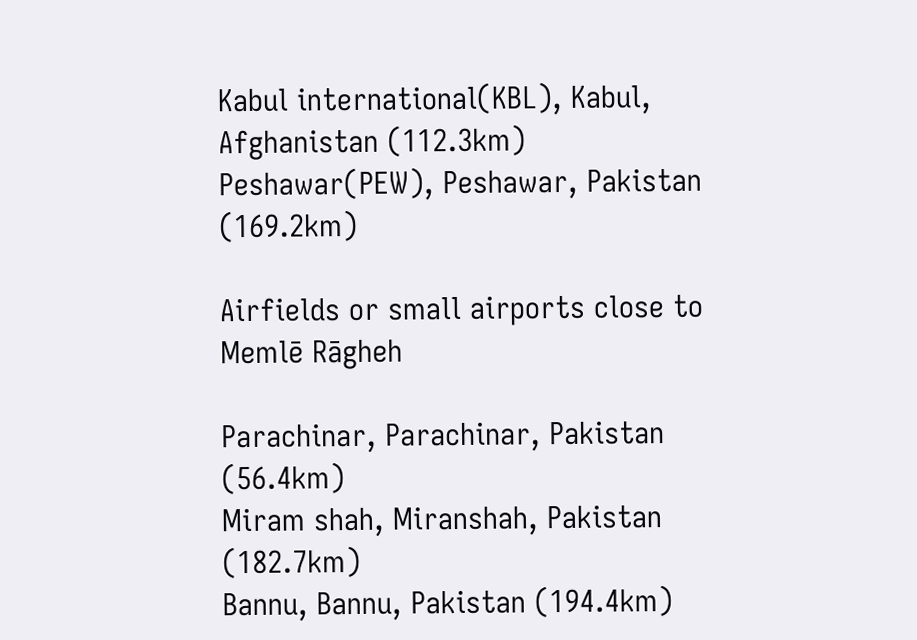Kabul international(KBL), Kabul, Afghanistan (112.3km)
Peshawar(PEW), Peshawar, Pakistan (169.2km)

Airfields or small airports close to Memlē Rāgheh

Parachinar, Parachinar, Pakistan (56.4km)
Miram shah, Miranshah, Pakistan (182.7km)
Bannu, Bannu, Pakistan (194.4km)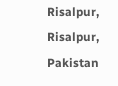Risalpur, Risalpur, Pakistan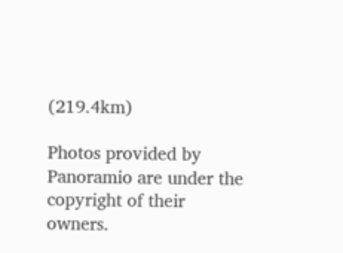(219.4km)

Photos provided by Panoramio are under the copyright of their owners.